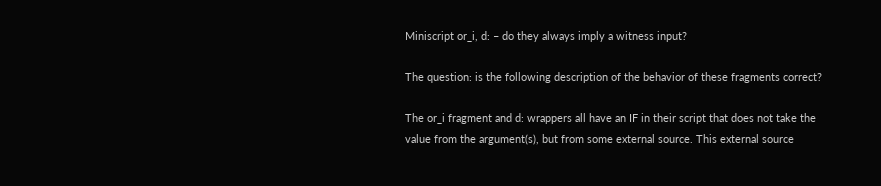Miniscript or_i, d: – do they always imply a witness input?

The question: is the following description of the behavior of these fragments correct?

The or_i fragment and d: wrappers all have an IF in their script that does not take the value from the argument(s), but from some external source. This external source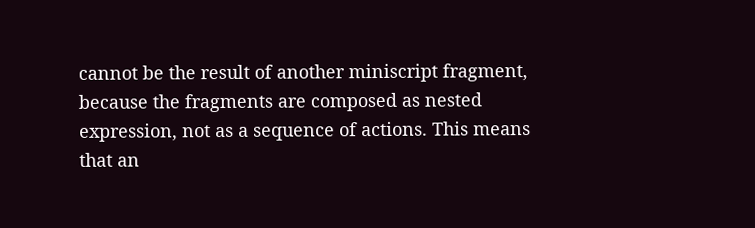cannot be the result of another miniscript fragment, because the fragments are composed as nested expression, not as a sequence of actions. This means that an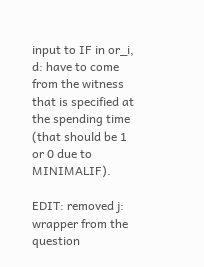input to IF in or_i, d: have to come from the witness that is specified at the spending time (that should be 1 or 0 due to MINIMALIF).

EDIT: removed j: wrapper from the question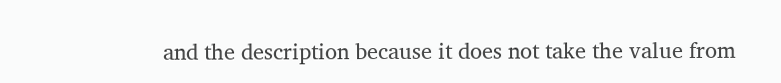and the description because it does not take the value from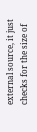external source, it just checks for the size of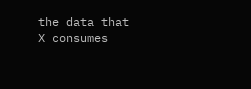the data that X consumes